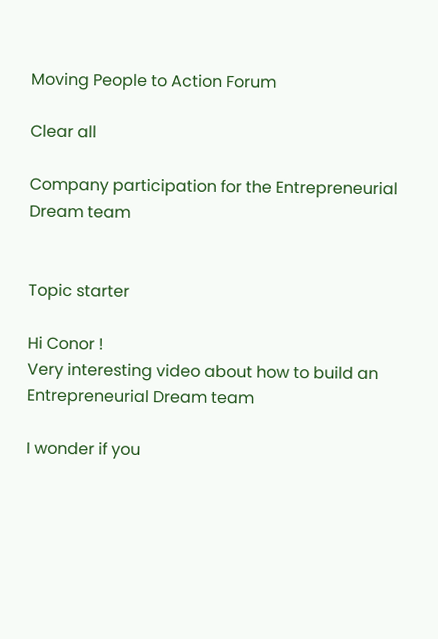Moving People to Action Forum

Clear all

Company participation for the Entrepreneurial Dream team


Topic starter

Hi Conor !
Very interesting video about how to build an Entrepreneurial Dream team

I wonder if you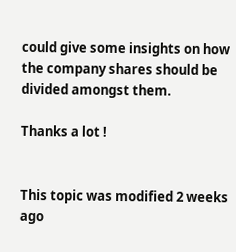could give some insights on how the company shares should be divided amongst them.

Thanks a lot !


This topic was modified 2 weeks ago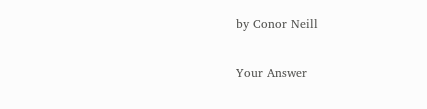by Conor Neill

Your Answer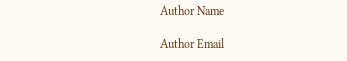Author Name

Author Email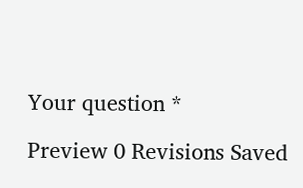Your question *

Preview 0 Revisions Saved